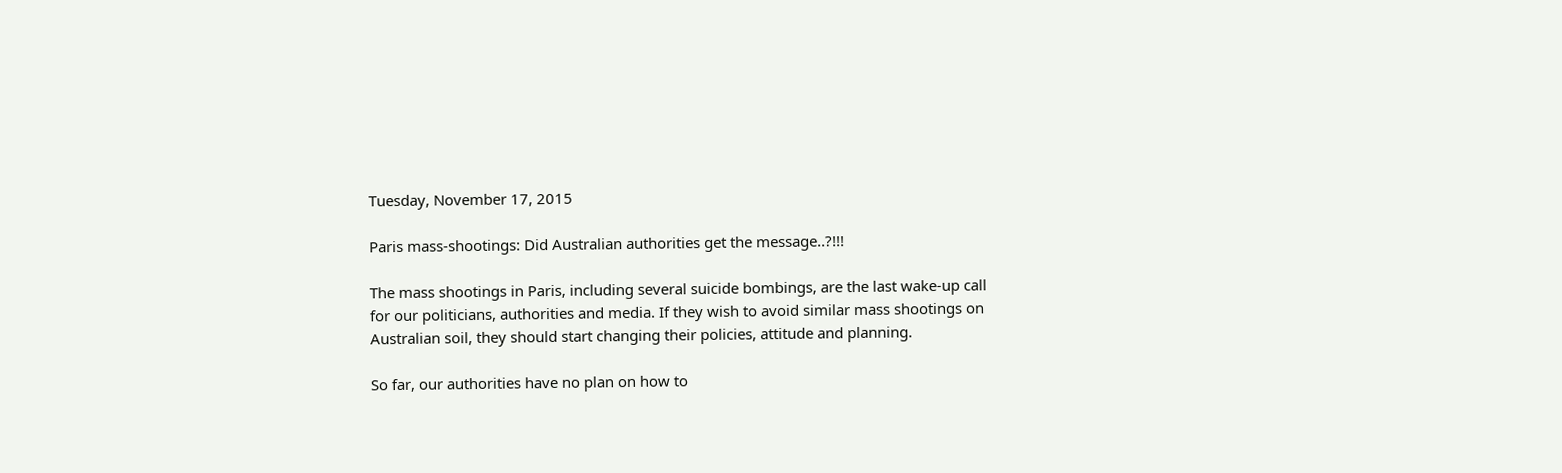Tuesday, November 17, 2015

Paris mass-shootings: Did Australian authorities get the message..?!!!

The mass shootings in Paris, including several suicide bombings, are the last wake-up call for our politicians, authorities and media. If they wish to avoid similar mass shootings on Australian soil, they should start changing their policies, attitude and planning.

So far, our authorities have no plan on how to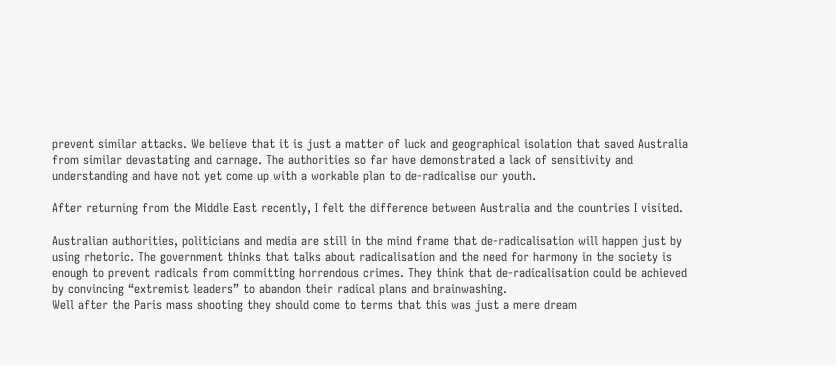prevent similar attacks. We believe that it is just a matter of luck and geographical isolation that saved Australia from similar devastating and carnage. The authorities so far have demonstrated a lack of sensitivity and understanding and have not yet come up with a workable plan to de-radicalise our youth.

After returning from the Middle East recently, I felt the difference between Australia and the countries I visited.

Australian authorities, politicians and media are still in the mind frame that de-radicalisation will happen just by using rhetoric. The government thinks that talks about radicalisation and the need for harmony in the society is enough to prevent radicals from committing horrendous crimes. They think that de-radicalisation could be achieved by convincing “extremist leaders” to abandon their radical plans and brainwashing.
Well after the Paris mass shooting they should come to terms that this was just a mere dream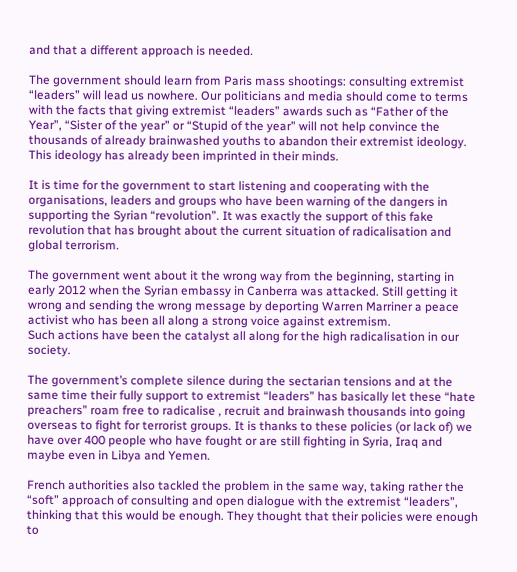and that a different approach is needed.

The government should learn from Paris mass shootings: consulting extremist “leaders” will lead us nowhere. Our politicians and media should come to terms with the facts that giving extremist “leaders” awards such as “Father of the Year”, “Sister of the year” or “Stupid of the year” will not help convince the thousands of already brainwashed youths to abandon their extremist ideology. This ideology has already been imprinted in their minds.

It is time for the government to start listening and cooperating with the organisations, leaders and groups who have been warning of the dangers in supporting the Syrian “revolution”. It was exactly the support of this fake revolution that has brought about the current situation of radicalisation and global terrorism.

The government went about it the wrong way from the beginning, starting in early 2012 when the Syrian embassy in Canberra was attacked. Still getting it wrong and sending the wrong message by deporting Warren Marriner a peace activist who has been all along a strong voice against extremism.
Such actions have been the catalyst all along for the high radicalisation in our society.

The government’s complete silence during the sectarian tensions and at the same time their fully support to extremist “leaders” has basically let these “hate preachers” roam free to radicalise , recruit and brainwash thousands into going overseas to fight for terrorist groups. It is thanks to these policies (or lack of) we have over 400 people who have fought or are still fighting in Syria, Iraq and maybe even in Libya and Yemen.

French authorities also tackled the problem in the same way, taking rather the “soft” approach of consulting and open dialogue with the extremist “leaders”, thinking that this would be enough. They thought that their policies were enough to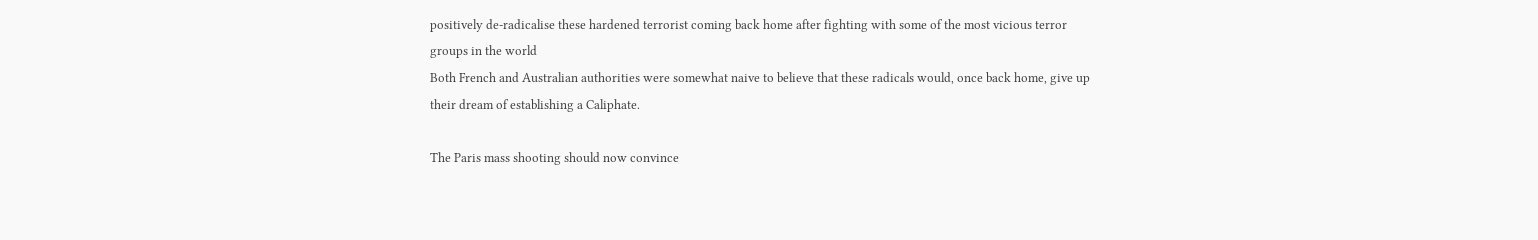positively de-radicalise these hardened terrorist coming back home after fighting with some of the most vicious terror groups in the world
Both French and Australian authorities were somewhat naive to believe that these radicals would, once back home, give up their dream of establishing a Caliphate.

The Paris mass shooting should now convince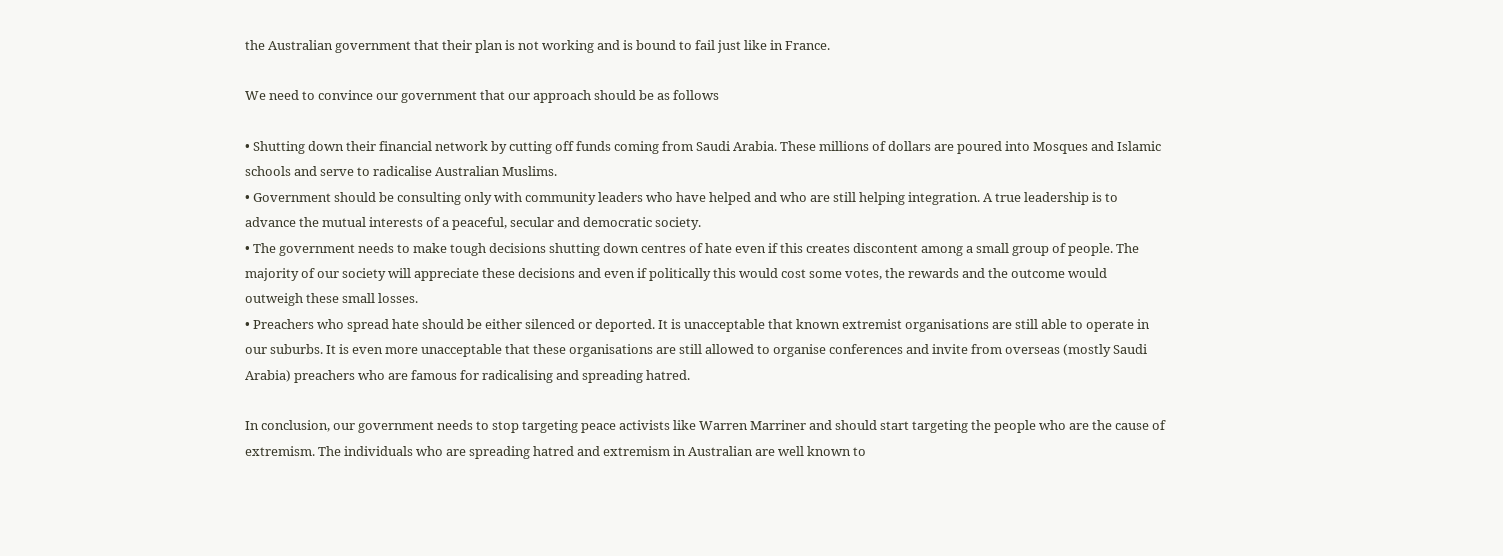the Australian government that their plan is not working and is bound to fail just like in France.

We need to convince our government that our approach should be as follows

• Shutting down their financial network by cutting off funds coming from Saudi Arabia. These millions of dollars are poured into Mosques and Islamic schools and serve to radicalise Australian Muslims.
• Government should be consulting only with community leaders who have helped and who are still helping integration. A true leadership is to advance the mutual interests of a peaceful, secular and democratic society.
• The government needs to make tough decisions shutting down centres of hate even if this creates discontent among a small group of people. The majority of our society will appreciate these decisions and even if politically this would cost some votes, the rewards and the outcome would outweigh these small losses.
• Preachers who spread hate should be either silenced or deported. It is unacceptable that known extremist organisations are still able to operate in our suburbs. It is even more unacceptable that these organisations are still allowed to organise conferences and invite from overseas (mostly Saudi Arabia) preachers who are famous for radicalising and spreading hatred.

In conclusion, our government needs to stop targeting peace activists like Warren Marriner and should start targeting the people who are the cause of extremism. The individuals who are spreading hatred and extremism in Australian are well known to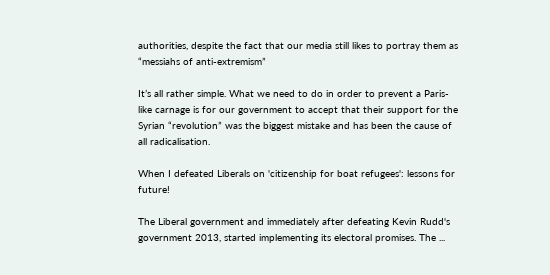authorities, despite the fact that our media still likes to portray them as “messiahs of anti-extremism”

It’s all rather simple. What we need to do in order to prevent a Paris-like carnage is for our government to accept that their support for the Syrian “revolution” was the biggest mistake and has been the cause of all radicalisation.

When I defeated Liberals on 'citizenship for boat refugees': lessons for future!

The Liberal government and immediately after defeating Kevin Rudd's government 2013, started implementing its electoral promises. The ...